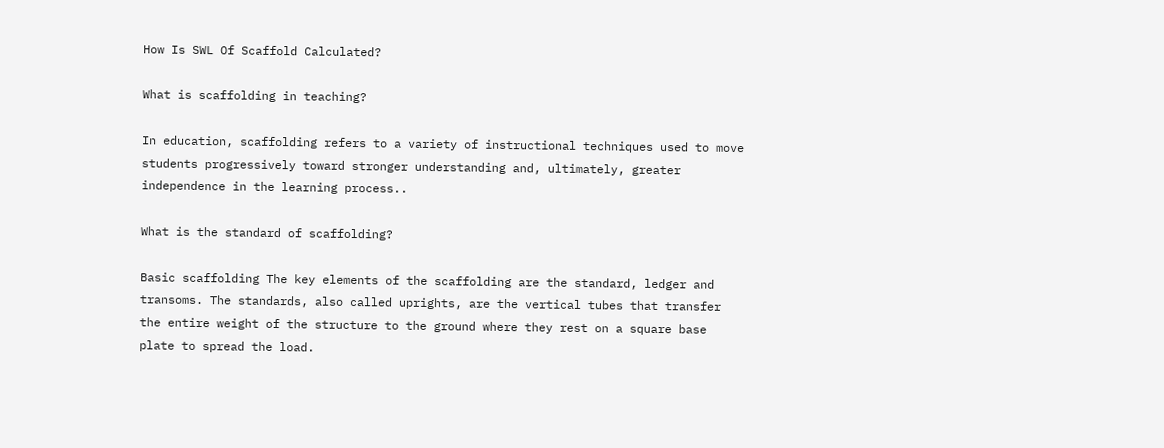How Is SWL Of Scaffold Calculated?

What is scaffolding in teaching?

In education, scaffolding refers to a variety of instructional techniques used to move students progressively toward stronger understanding and, ultimately, greater independence in the learning process..

What is the standard of scaffolding?

Basic scaffolding The key elements of the scaffolding are the standard, ledger and transoms. The standards, also called uprights, are the vertical tubes that transfer the entire weight of the structure to the ground where they rest on a square base plate to spread the load.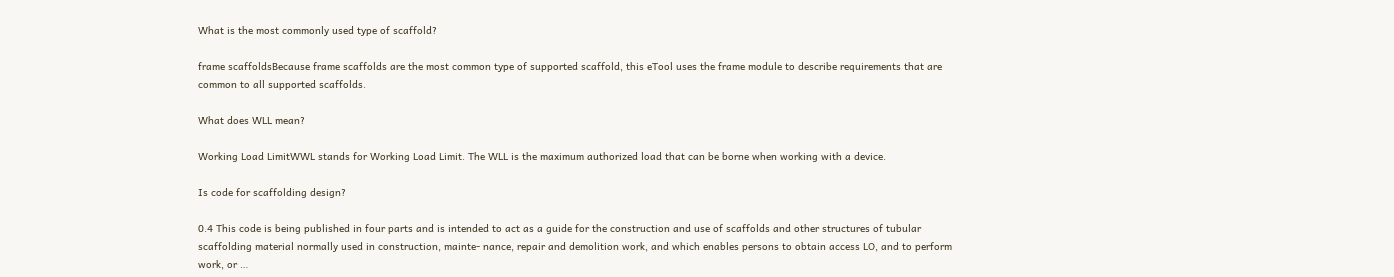What is the most commonly used type of scaffold?

frame scaffoldsBecause frame scaffolds are the most common type of supported scaffold, this eTool uses the frame module to describe requirements that are common to all supported scaffolds.

What does WLL mean?

Working Load LimitWWL stands for Working Load Limit. The WLL is the maximum authorized load that can be borne when working with a device.

Is code for scaffolding design?

0.4 This code is being published in four parts and is intended to act as a guide for the construction and use of scaffolds and other structures of tubular scaffolding material normally used in construction, mainte- nance, repair and demolition work, and which enables persons to obtain access LO, and to perform work, or …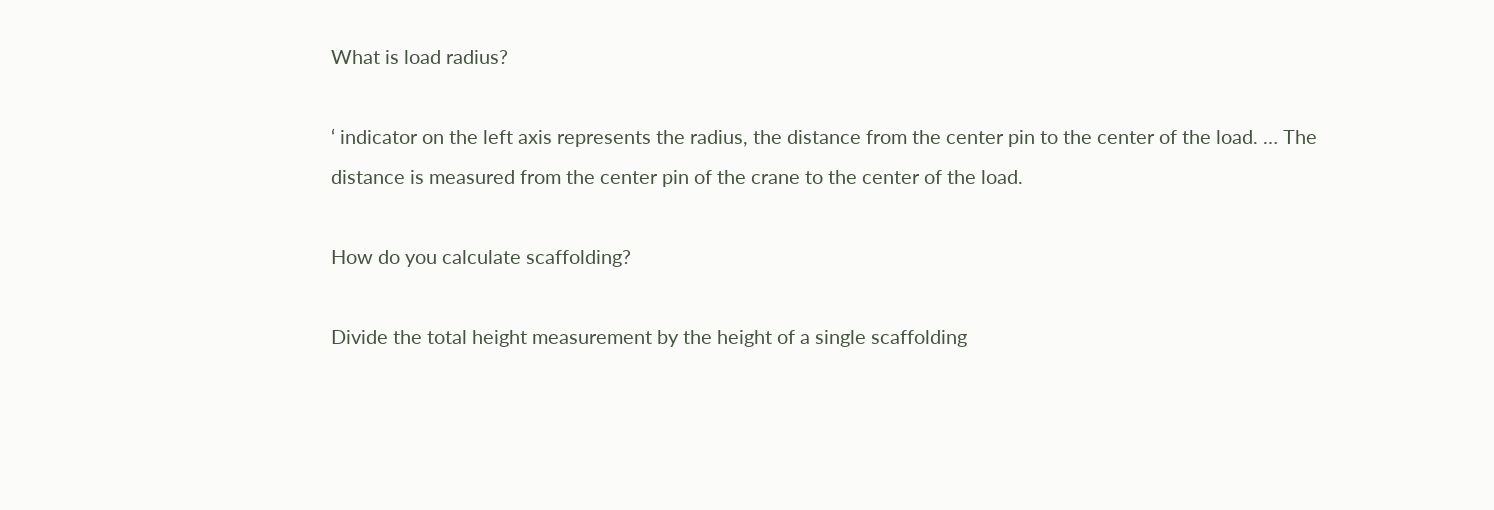What is load radius?

‘ indicator on the left axis represents the radius, the distance from the center pin to the center of the load. … The distance is measured from the center pin of the crane to the center of the load.

How do you calculate scaffolding?

Divide the total height measurement by the height of a single scaffolding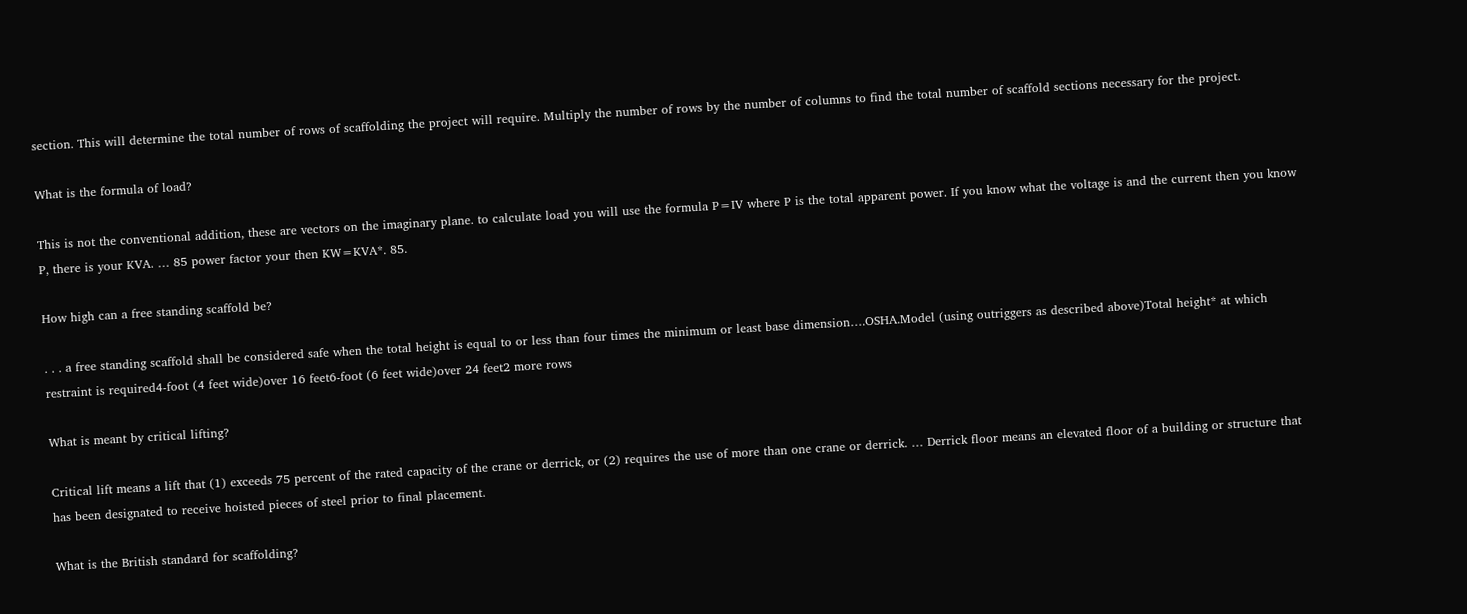section. This will determine the total number of rows of scaffolding the project will require. Multiply the number of rows by the number of columns to find the total number of scaffold sections necessary for the project.

What is the formula of load?

This is not the conventional addition, these are vectors on the imaginary plane. to calculate load you will use the formula P=IV where P is the total apparent power. If you know what the voltage is and the current then you know P, there is your KVA. … 85 power factor your then KW=KVA*. 85.

How high can a free standing scaffold be?

. . . a free standing scaffold shall be considered safe when the total height is equal to or less than four times the minimum or least base dimension….OSHA.Model (using outriggers as described above)Total height* at which restraint is required4-foot (4 feet wide)over 16 feet6-foot (6 feet wide)over 24 feet2 more rows

What is meant by critical lifting?

Critical lift means a lift that (1) exceeds 75 percent of the rated capacity of the crane or derrick, or (2) requires the use of more than one crane or derrick. … Derrick floor means an elevated floor of a building or structure that has been designated to receive hoisted pieces of steel prior to final placement.

What is the British standard for scaffolding?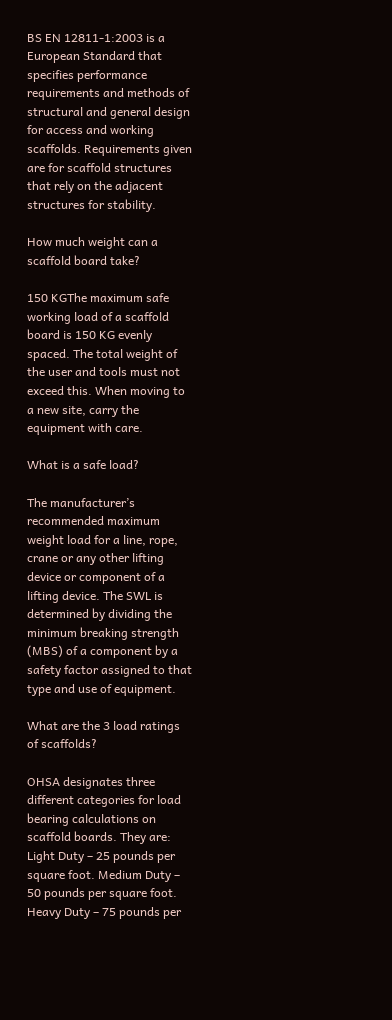BS EN 12811-1:2003 is a European Standard that specifies performance requirements and methods of structural and general design for access and working scaffolds. Requirements given are for scaffold structures that rely on the adjacent structures for stability.

How much weight can a scaffold board take?

150 KGThe maximum safe working load of a scaffold board is 150 KG evenly spaced. The total weight of the user and tools must not exceed this. When moving to a new site, carry the equipment with care.

What is a safe load?

The manufacturer’s recommended maximum weight load for a line, rope, crane or any other lifting device or component of a lifting device. The SWL is determined by dividing the minimum breaking strength (MBS) of a component by a safety factor assigned to that type and use of equipment.

What are the 3 load ratings of scaffolds?

OHSA designates three different categories for load bearing calculations on scaffold boards. They are: Light Duty – 25 pounds per square foot. Medium Duty – 50 pounds per square foot. Heavy Duty – 75 pounds per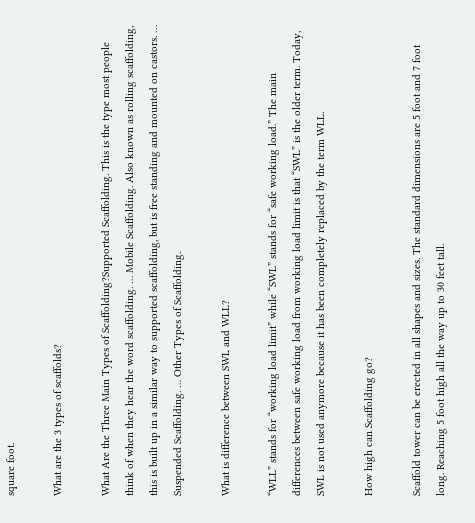square foot.

What are the 3 types of scaffolds?

What Are the Three Main Types of Scaffolding?Supported Scaffolding. This is the type most people think of when they hear the word scaffolding. … Mobile Scaffolding. Also known as rolling scaffolding, this is built up in a similar way to supported scaffolding, but is free standing and mounted on castors. … Suspended Scaffolding. … Other Types of Scaffolding.

What is difference between SWL and WLL?

“WLL” stands for “working load limit” while “SWL” stands for “safe working load.” The main differences between safe working load from working load limit is that “SWL” is the older term. Today, SWL is not used anymore because it has been completely replaced by the term WLL.

How high can Scaffolding go?

Scaffold tower can be erected in all shapes and sizes. The standard dimensions are 5 foot and 7 foot long. Reaching 5 foot high all the way up to 30 feet tall.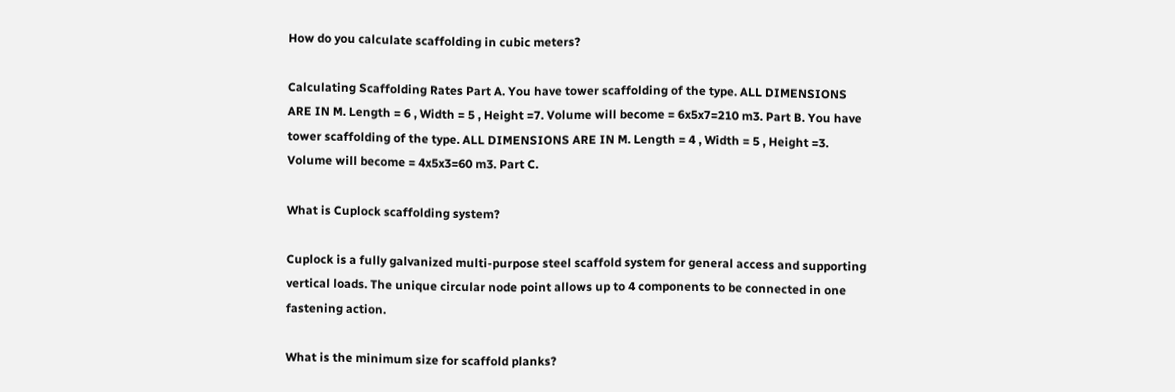How do you calculate scaffolding in cubic meters?

Calculating Scaffolding Rates Part A. You have tower scaffolding of the type. ALL DIMENSIONS ARE IN M. Length = 6 , Width = 5 , Height =7. Volume will become = 6x5x7=210 m3. Part B. You have tower scaffolding of the type. ALL DIMENSIONS ARE IN M. Length = 4 , Width = 5 , Height =3. Volume will become = 4x5x3=60 m3. Part C.

What is Cuplock scaffolding system?

Cuplock is a fully galvanized multi-purpose steel scaffold system for general access and supporting vertical loads. The unique circular node point allows up to 4 components to be connected in one fastening action.

What is the minimum size for scaffold planks?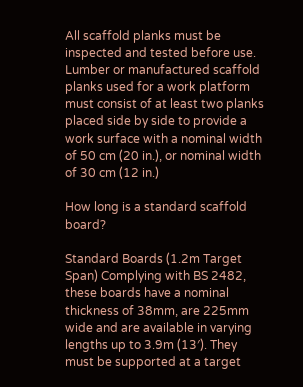All scaffold planks must be inspected and tested before use. Lumber or manufactured scaffold planks used for a work platform must consist of at least two planks placed side by side to provide a work surface with a nominal width of 50 cm (20 in.), or nominal width of 30 cm (12 in.)

How long is a standard scaffold board?

Standard Boards (1.2m Target Span) Complying with BS 2482, these boards have a nominal thickness of 38mm, are 225mm wide and are available in varying lengths up to 3.9m (13′). They must be supported at a target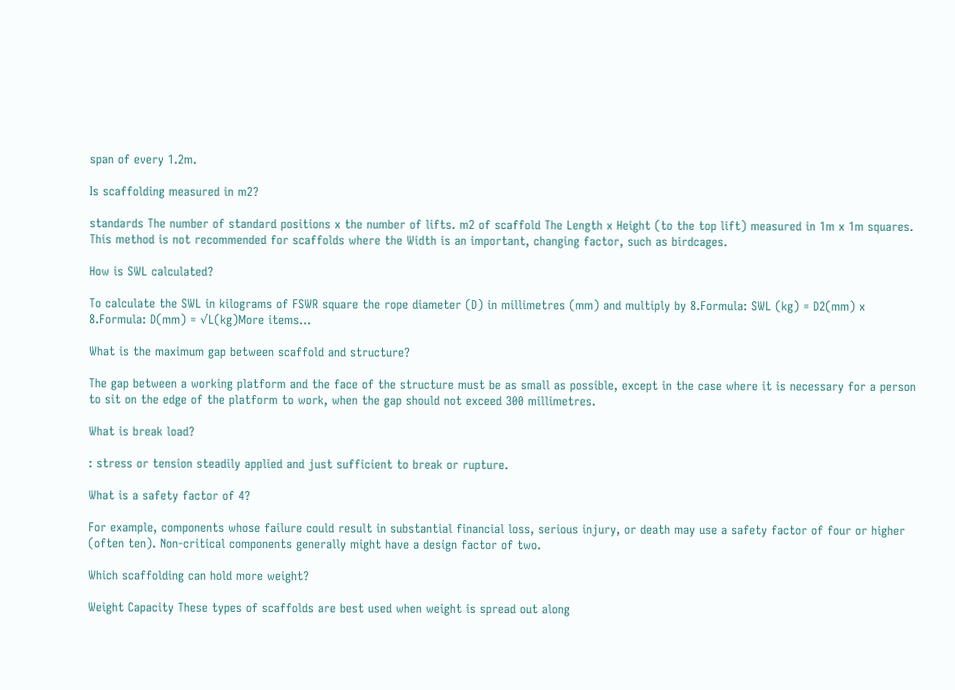span of every 1.2m.

Is scaffolding measured in m2?

standards The number of standard positions x the number of lifts. m2 of scaffold The Length x Height (to the top lift) measured in 1m x 1m squares. This method is not recommended for scaffolds where the Width is an important, changing factor, such as birdcages.

How is SWL calculated?

To calculate the SWL in kilograms of FSWR square the rope diameter (D) in millimetres (mm) and multiply by 8.Formula: SWL (kg) = D2(mm) x 8.Formula: D(mm) = √L(kg)More items…

What is the maximum gap between scaffold and structure?

The gap between a working platform and the face of the structure must be as small as possible, except in the case where it is necessary for a person to sit on the edge of the platform to work, when the gap should not exceed 300 millimetres.

What is break load?

: stress or tension steadily applied and just sufficient to break or rupture.

What is a safety factor of 4?

For example, components whose failure could result in substantial financial loss, serious injury, or death may use a safety factor of four or higher (often ten). Non-critical components generally might have a design factor of two.

Which scaffolding can hold more weight?

Weight Capacity These types of scaffolds are best used when weight is spread out along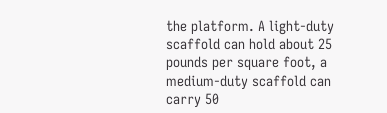the platform. A light-duty scaffold can hold about 25 pounds per square foot, a medium-duty scaffold can carry 50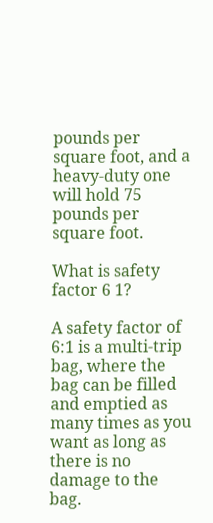pounds per square foot, and a heavy-duty one will hold 75 pounds per square foot.

What is safety factor 6 1?

A safety factor of 6:1 is a multi-trip bag, where the bag can be filled and emptied as many times as you want as long as there is no damage to the bag.